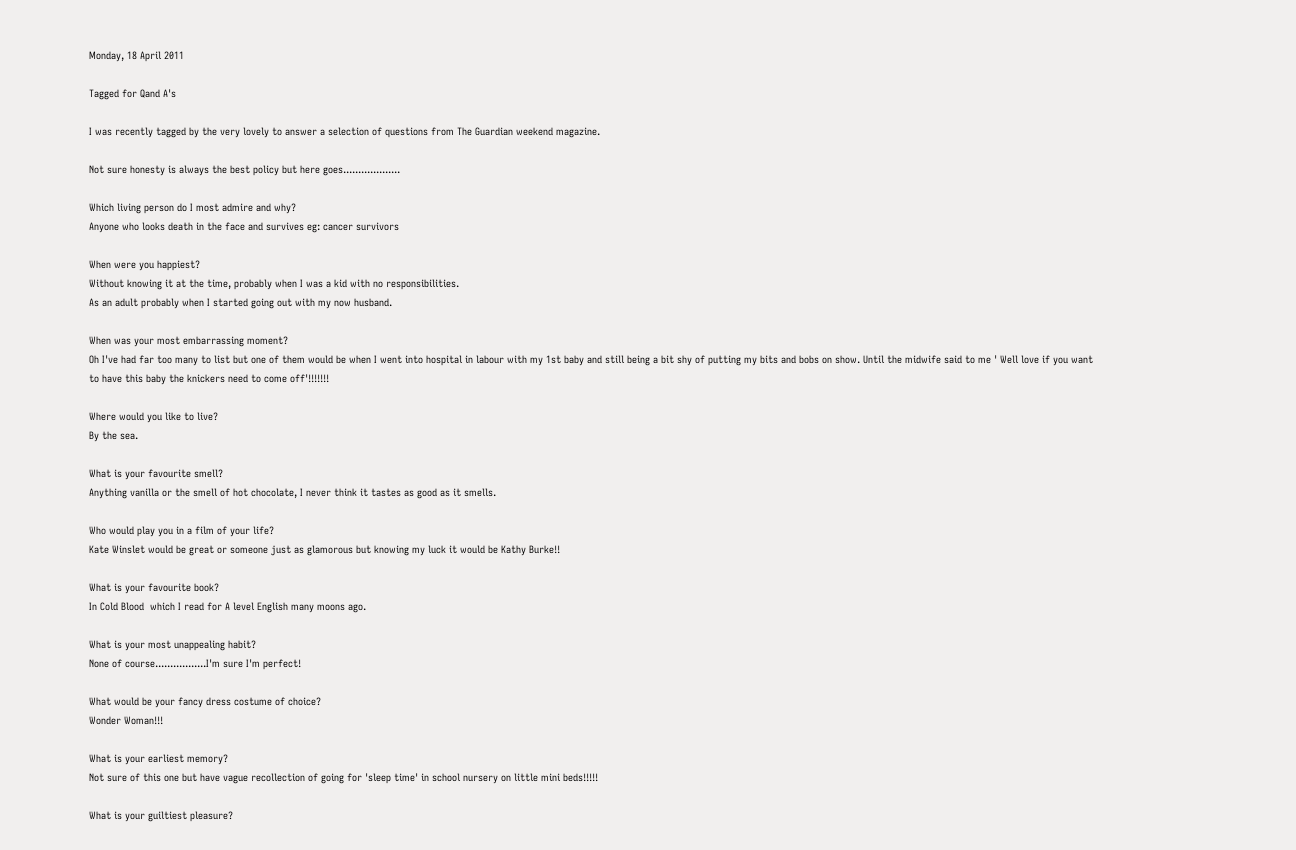Monday, 18 April 2011

Tagged for Qand A's

I was recently tagged by the very lovely to answer a selection of questions from The Guardian weekend magazine.

Not sure honesty is always the best policy but here goes...................

Which living person do I most admire and why?
Anyone who looks death in the face and survives eg: cancer survivors

When were you happiest?
Without knowing it at the time, probably when I was a kid with no responsibilities.
As an adult probably when I started going out with my now husband.

When was your most embarrassing moment?
Oh I've had far too many to list but one of them would be when I went into hospital in labour with my 1st baby and still being a bit shy of putting my bits and bobs on show. Until the midwife said to me ' Well love if you want to have this baby the knickers need to come off'!!!!!!!

Where would you like to live?
By the sea.

What is your favourite smell?
Anything vanilla or the smell of hot chocolate, I never think it tastes as good as it smells.

Who would play you in a film of your life?
Kate Winslet would be great or someone just as glamorous but knowing my luck it would be Kathy Burke!!

What is your favourite book?
In Cold Blood  which I read for A level English many moons ago.

What is your most unappealing habit?
None of course.................I'm sure I'm perfect!

What would be your fancy dress costume of choice?
Wonder Woman!!!

What is your earliest memory?
Not sure of this one but have vague recollection of going for 'sleep time' in school nursery on little mini beds!!!!!

What is your guiltiest pleasure?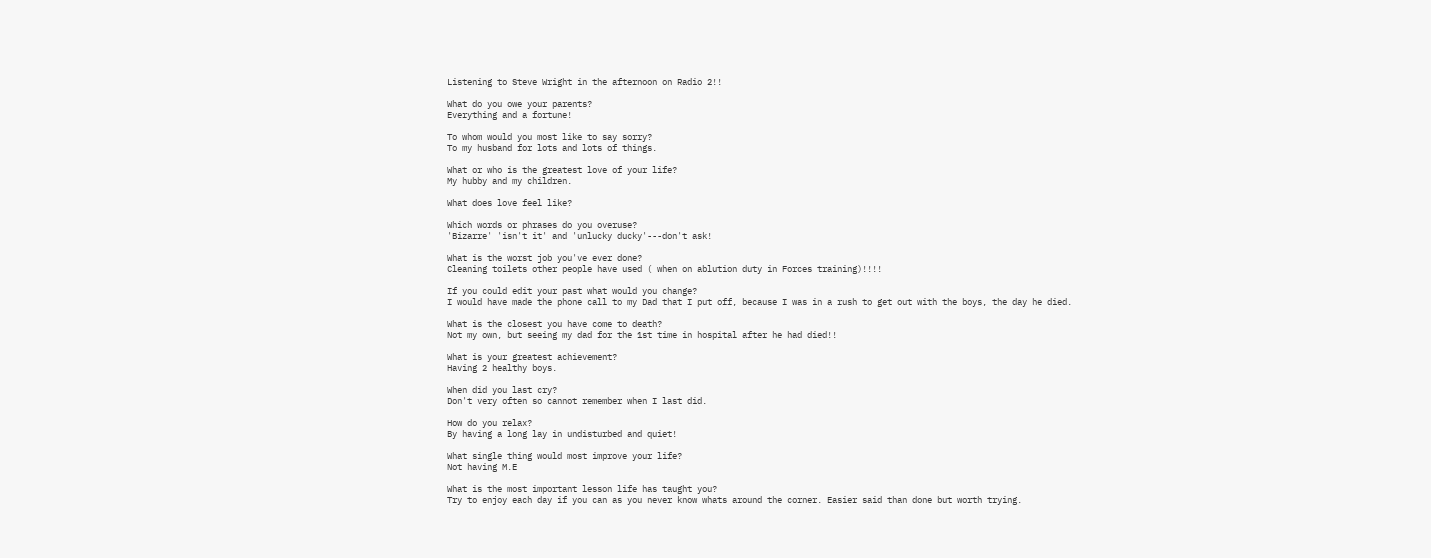Listening to Steve Wright in the afternoon on Radio 2!!

What do you owe your parents?
Everything and a fortune!

To whom would you most like to say sorry?
To my husband for lots and lots of things.

What or who is the greatest love of your life?
My hubby and my children.

What does love feel like?

Which words or phrases do you overuse?
'Bizarre' 'isn't it' and 'unlucky ducky'---don't ask!

What is the worst job you've ever done?
Cleaning toilets other people have used ( when on ablution duty in Forces training)!!!!

If you could edit your past what would you change?
I would have made the phone call to my Dad that I put off, because I was in a rush to get out with the boys, the day he died.

What is the closest you have come to death?
Not my own, but seeing my dad for the 1st time in hospital after he had died!!

What is your greatest achievement?
Having 2 healthy boys.

When did you last cry?
Don't very often so cannot remember when I last did.

How do you relax?
By having a long lay in undisturbed and quiet!

What single thing would most improve your life?
Not having M.E

What is the most important lesson life has taught you?
Try to enjoy each day if you can as you never know whats around the corner. Easier said than done but worth trying.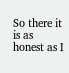So there it is as honest as I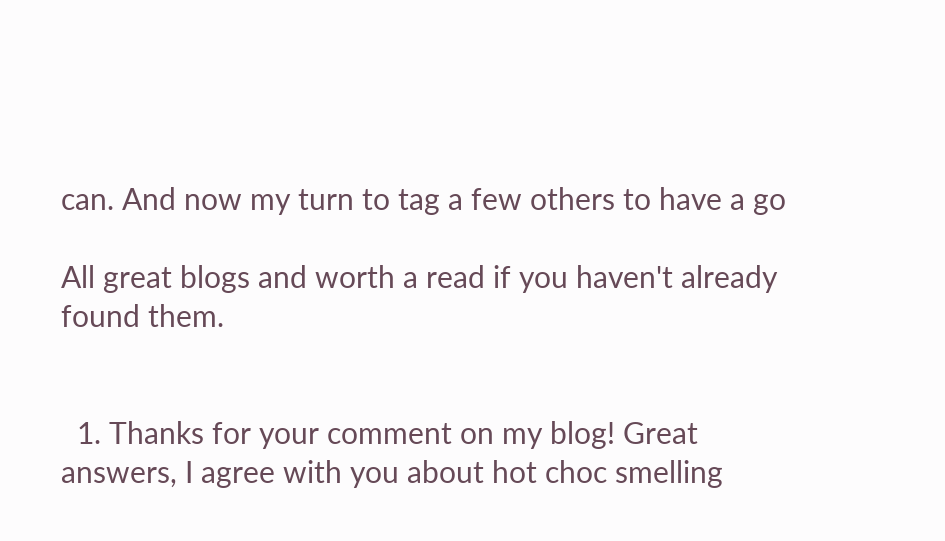can. And now my turn to tag a few others to have a go

All great blogs and worth a read if you haven't already found them.


  1. Thanks for your comment on my blog! Great answers, I agree with you about hot choc smelling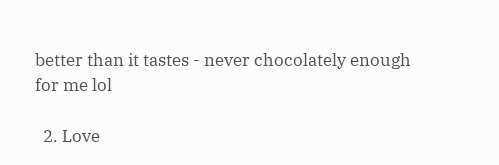better than it tastes - never chocolately enough for me lol

  2. Love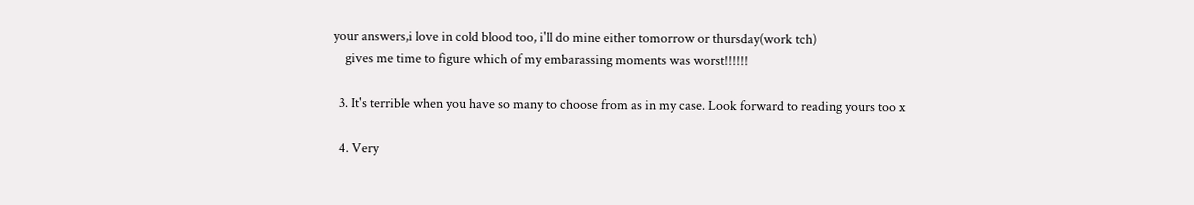your answers,i love in cold blood too, i'll do mine either tomorrow or thursday(work tch)
    gives me time to figure which of my embarassing moments was worst!!!!!!

  3. It's terrible when you have so many to choose from as in my case. Look forward to reading yours too x

  4. Very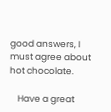good answers, I must agree about hot chocolate.

    Have a great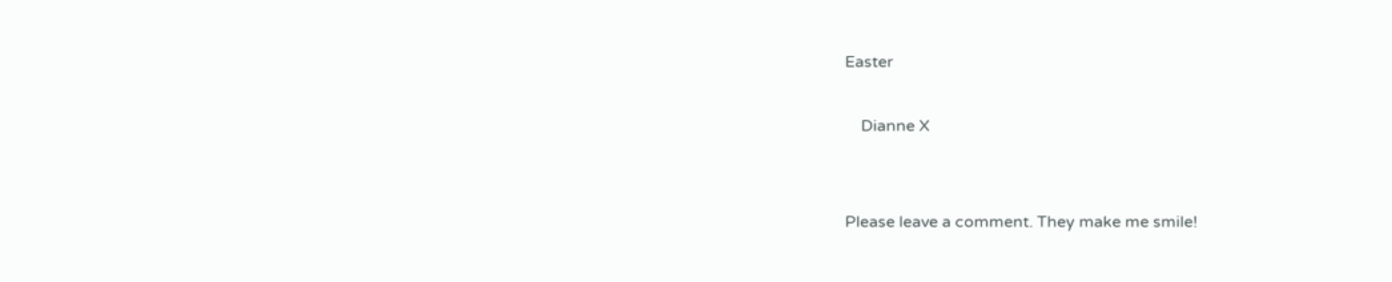Easter

    Dianne X


Please leave a comment. They make me smile!